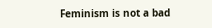Feminism is not a bad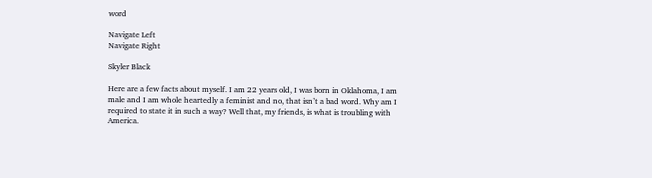word

Navigate Left
Navigate Right

Skyler Black

Here are a few facts about myself. I am 22 years old, I was born in Oklahoma, I am male and I am whole heartedly a feminist and no, that isn’t a bad word. Why am I required to state it in such a way? Well that, my friends, is what is troubling with America.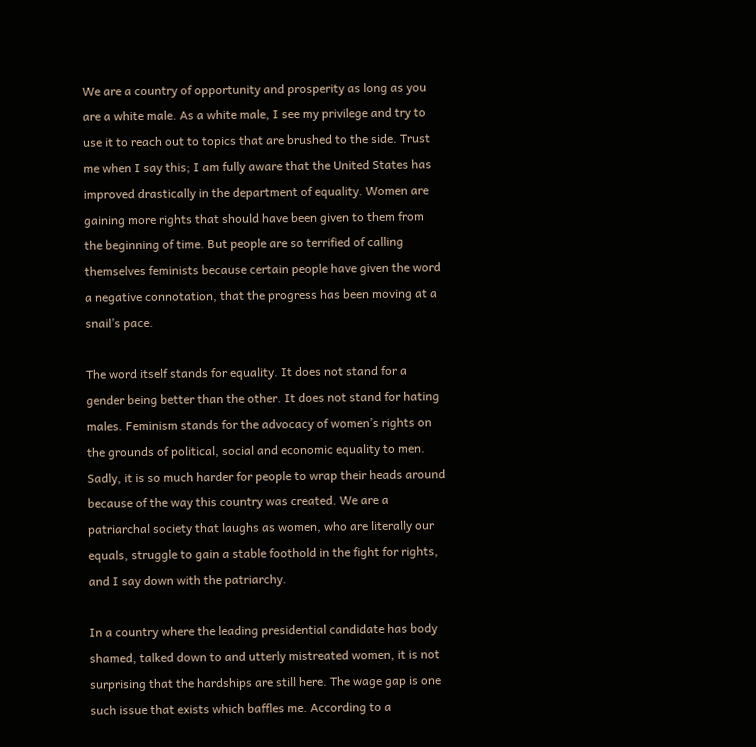We are a country of opportunity and prosperity as long as you are a white male. As a white male, I see my privilege and try to use it to reach out to topics that are brushed to the side. Trust me when I say this; I am fully aware that the United States has improved drastically in the department of equality. Women are gaining more rights that should have been given to them from the beginning of time. But people are so terrified of calling themselves feminists because certain people have given the word a negative connotation, that the progress has been moving at a snail’s pace.

The word itself stands for equality. It does not stand for a gender being better than the other. It does not stand for hating males. Feminism stands for the advocacy of women’s rights on the grounds of political, social and economic equality to men. Sadly, it is so much harder for people to wrap their heads around because of the way this country was created. We are a patriarchal society that laughs as women, who are literally our equals, struggle to gain a stable foothold in the fight for rights, and I say down with the patriarchy.

In a country where the leading presidential candidate has body shamed, talked down to and utterly mistreated women, it is not surprising that the hardships are still here. The wage gap is one such issue that exists which baffles me. According to a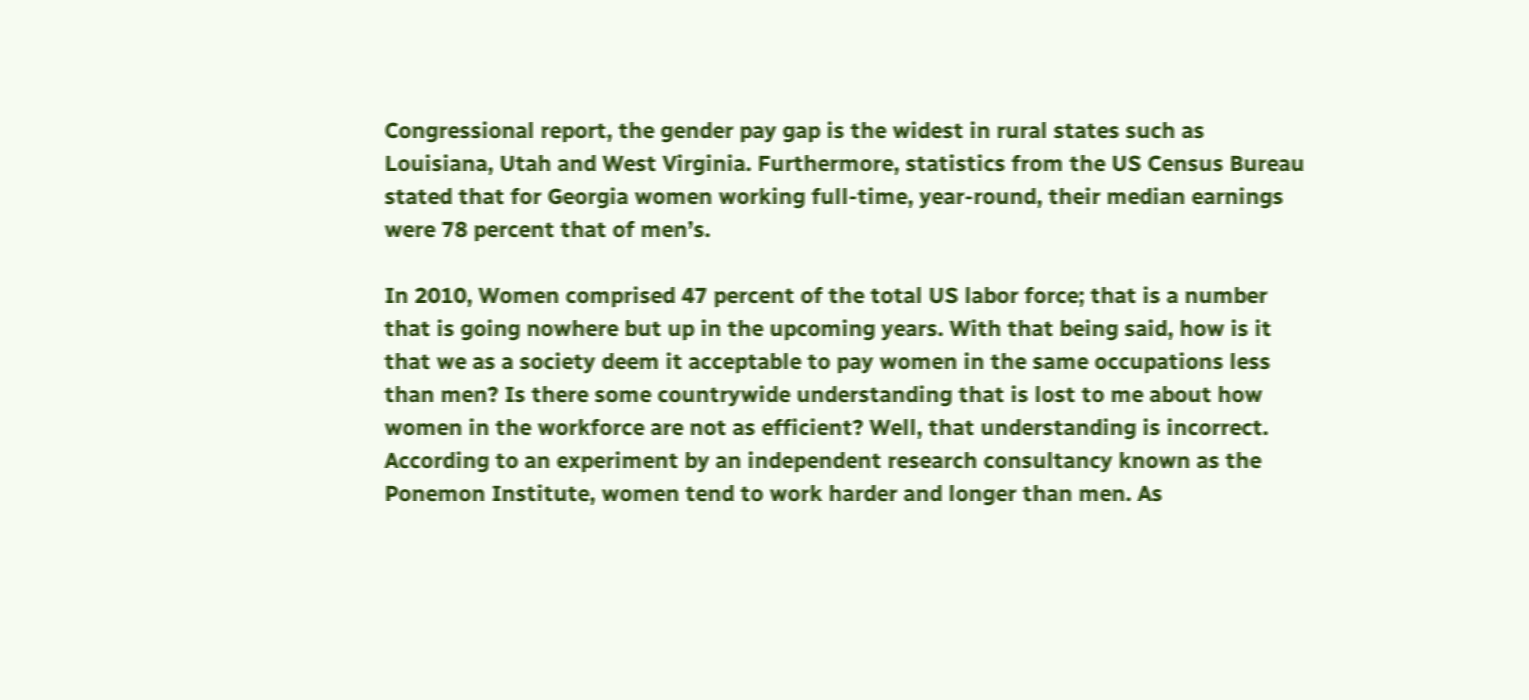Congressional report, the gender pay gap is the widest in rural states such as Louisiana, Utah and West Virginia. Furthermore, statistics from the US Census Bureau stated that for Georgia women working full-time, year-round, their median earnings were 78 percent that of men’s.

In 2010, Women comprised 47 percent of the total US labor force; that is a number that is going nowhere but up in the upcoming years. With that being said, how is it that we as a society deem it acceptable to pay women in the same occupations less than men? Is there some countrywide understanding that is lost to me about how women in the workforce are not as efficient? Well, that understanding is incorrect. According to an experiment by an independent research consultancy known as the Ponemon Institute, women tend to work harder and longer than men. As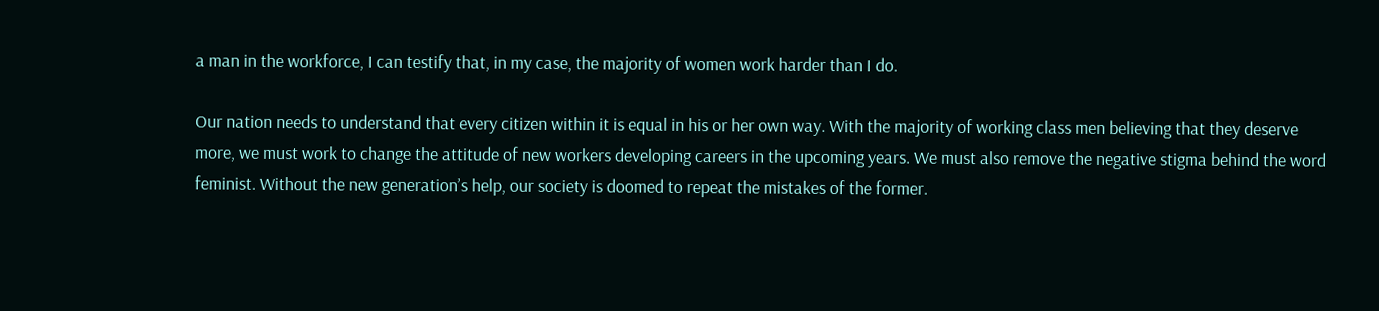a man in the workforce, I can testify that, in my case, the majority of women work harder than I do.

Our nation needs to understand that every citizen within it is equal in his or her own way. With the majority of working class men believing that they deserve more, we must work to change the attitude of new workers developing careers in the upcoming years. We must also remove the negative stigma behind the word feminist. Without the new generation’s help, our society is doomed to repeat the mistakes of the former.